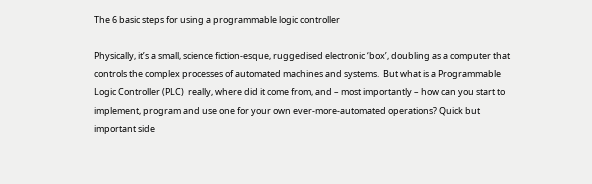The 6 basic steps for using a programmable logic controller

Physically, it’s a small, science fiction-esque, ruggedised electronic ‘box’, doubling as a computer that controls the complex processes of automated machines and systems.  But what is a Programmable Logic Controller (PLC)  really, where did it come from, and – most importantly – how can you start to implement, program and use one for your own ever-more-automated operations? Quick but important side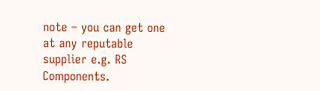note – you can get one at any reputable supplier e.g. RS Components.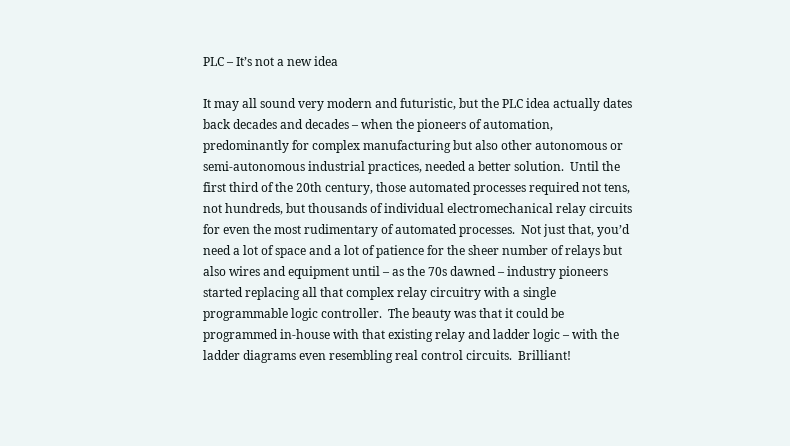PLC – It’s not a new idea

It may all sound very modern and futuristic, but the PLC idea actually dates back decades and decades – when the pioneers of automation, predominantly for complex manufacturing but also other autonomous or semi-autonomous industrial practices, needed a better solution.  Until the first third of the 20th century, those automated processes required not tens, not hundreds, but thousands of individual electromechanical relay circuits for even the most rudimentary of automated processes.  Not just that, you’d need a lot of space and a lot of patience for the sheer number of relays but also wires and equipment until – as the 70s dawned – industry pioneers started replacing all that complex relay circuitry with a single programmable logic controller.  The beauty was that it could be programmed in-house with that existing relay and ladder logic – with the ladder diagrams even resembling real control circuits.  Brilliant!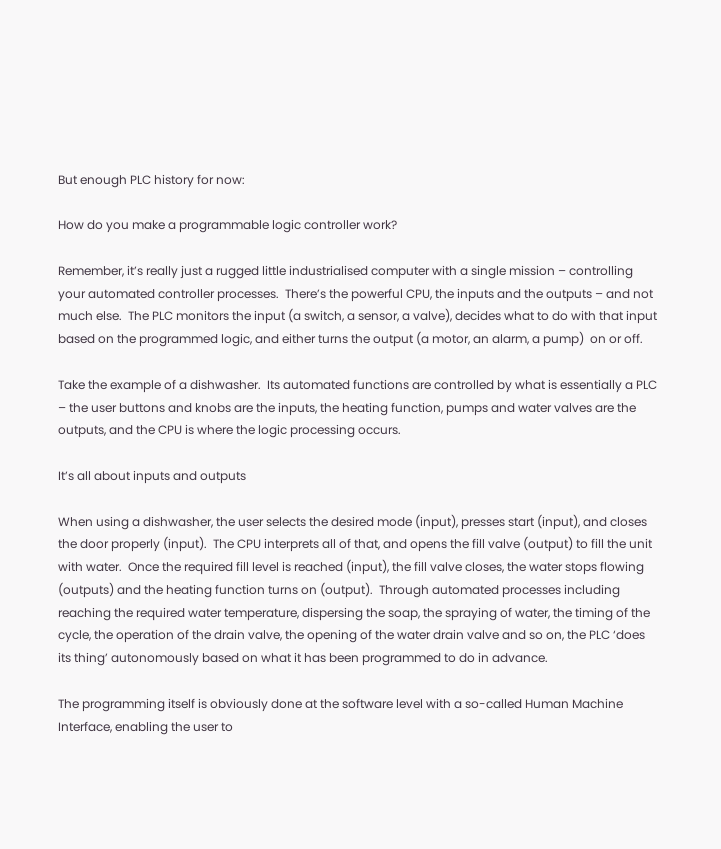But enough PLC history for now:

How do you make a programmable logic controller work?

Remember, it’s really just a rugged little industrialised computer with a single mission – controlling your automated controller processes.  There’s the powerful CPU, the inputs and the outputs – and not much else.  The PLC monitors the input (a switch, a sensor, a valve), decides what to do with that input based on the programmed logic, and either turns the output (a motor, an alarm, a pump)  on or off.

Take the example of a dishwasher.  Its automated functions are controlled by what is essentially a PLC – the user buttons and knobs are the inputs, the heating function, pumps and water valves are the outputs, and the CPU is where the logic processing occurs.

It’s all about inputs and outputs

When using a dishwasher, the user selects the desired mode (input), presses start (input), and closes the door properly (input).  The CPU interprets all of that, and opens the fill valve (output) to fill the unit with water.  Once the required fill level is reached (input), the fill valve closes, the water stops flowing (outputs) and the heating function turns on (output).  Through automated processes including reaching the required water temperature, dispersing the soap, the spraying of water, the timing of the cycle, the operation of the drain valve, the opening of the water drain valve and so on, the PLC ‘does its thing’ autonomously based on what it has been programmed to do in advance.

The programming itself is obviously done at the software level with a so-called Human Machine Interface, enabling the user to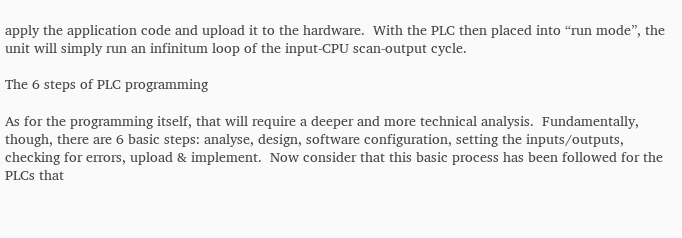apply the application code and upload it to the hardware.  With the PLC then placed into “run mode”, the unit will simply run an infinitum loop of the input-CPU scan-output cycle.

The 6 steps of PLC programming

As for the programming itself, that will require a deeper and more technical analysis.  Fundamentally, though, there are 6 basic steps: analyse, design, software configuration, setting the inputs/outputs, checking for errors, upload & implement.  Now consider that this basic process has been followed for the PLCs that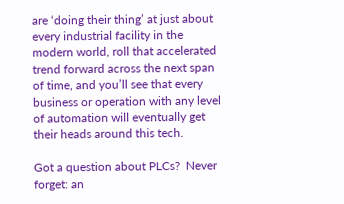are ‘doing their thing’ at just about every industrial facility in the modern world, roll that accelerated trend forward across the next span of time, and you’ll see that every business or operation with any level of automation will eventually get their heads around this tech.

Got a question about PLCs?  Never forget: an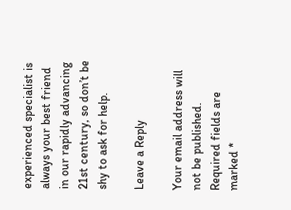experienced specialist is always your best friend in our rapidly advancing 21st century, so don’t be shy to ask for help.

Leave a Reply

Your email address will not be published. Required fields are marked *